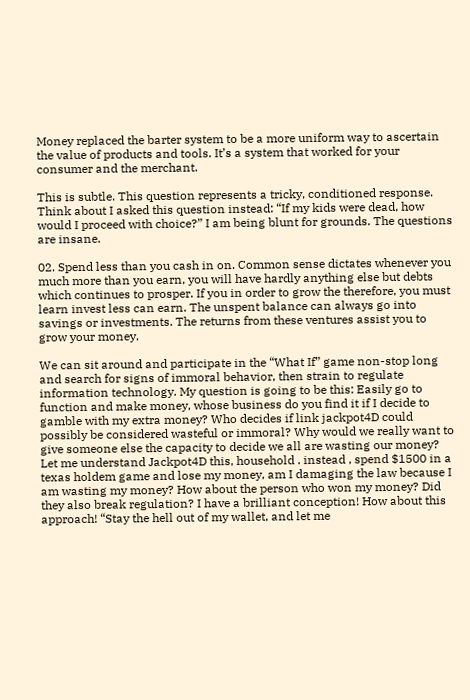Money replaced the barter system to be a more uniform way to ascertain the value of products and tools. It’s a system that worked for your consumer and the merchant.

This is subtle. This question represents a tricky, conditioned response. Think about I asked this question instead: “If my kids were dead, how would I proceed with choice?” I am being blunt for grounds. The questions are insane.

02. Spend less than you cash in on. Common sense dictates whenever you much more than you earn, you will have hardly anything else but debts which continues to prosper. If you in order to grow the therefore, you must learn invest less can earn. The unspent balance can always go into savings or investments. The returns from these ventures assist you to grow your money.

We can sit around and participate in the “What If” game non-stop long and search for signs of immoral behavior, then strain to regulate information technology. My question is going to be this: Easily go to function and make money, whose business do you find it if I decide to gamble with my extra money? Who decides if link jackpot4D could possibly be considered wasteful or immoral? Why would we really want to give someone else the capacity to decide we all are wasting our money? Let me understand Jackpot4D this, household . instead , spend $1500 in a texas holdem game and lose my money, am I damaging the law because I am wasting my money? How about the person who won my money? Did they also break regulation? I have a brilliant conception! How about this approach! “Stay the hell out of my wallet, and let me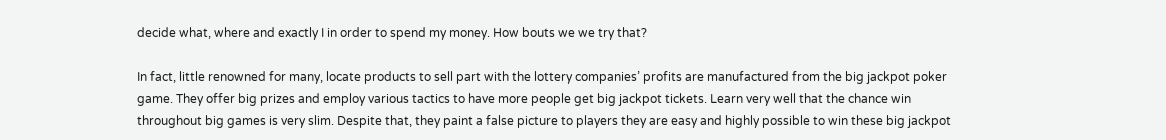decide what, where and exactly I in order to spend my money. How bouts we we try that?

In fact, little renowned for many, locate products to sell part with the lottery companies’ profits are manufactured from the big jackpot poker game. They offer big prizes and employ various tactics to have more people get big jackpot tickets. Learn very well that the chance win throughout big games is very slim. Despite that, they paint a false picture to players they are easy and highly possible to win these big jackpot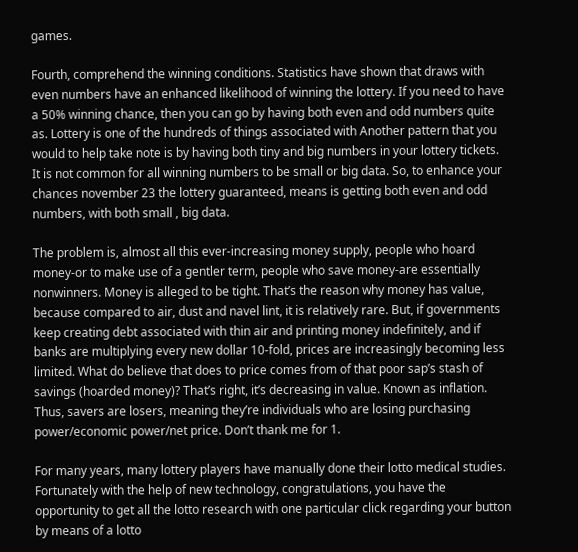games.

Fourth, comprehend the winning conditions. Statistics have shown that draws with even numbers have an enhanced likelihood of winning the lottery. If you need to have a 50% winning chance, then you can go by having both even and odd numbers quite as. Lottery is one of the hundreds of things associated with Another pattern that you would to help take note is by having both tiny and big numbers in your lottery tickets. It is not common for all winning numbers to be small or big data. So, to enhance your chances november 23 the lottery guaranteed, means is getting both even and odd numbers, with both small , big data.

The problem is, almost all this ever-increasing money supply, people who hoard money-or to make use of a gentler term, people who save money-are essentially nonwinners. Money is alleged to be tight. That’s the reason why money has value, because compared to air, dust and navel lint, it is relatively rare. But, if governments keep creating debt associated with thin air and printing money indefinitely, and if banks are multiplying every new dollar 10-fold, prices are increasingly becoming less limited. What do believe that does to price comes from of that poor sap’s stash of savings (hoarded money)? That’s right, it’s decreasing in value. Known as inflation. Thus, savers are losers, meaning they’re individuals who are losing purchasing power/economic power/net price. Don’t thank me for 1.

For many years, many lottery players have manually done their lotto medical studies. Fortunately with the help of new technology, congratulations, you have the opportunity to get all the lotto research with one particular click regarding your button by means of a lotto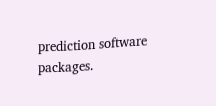prediction software packages.